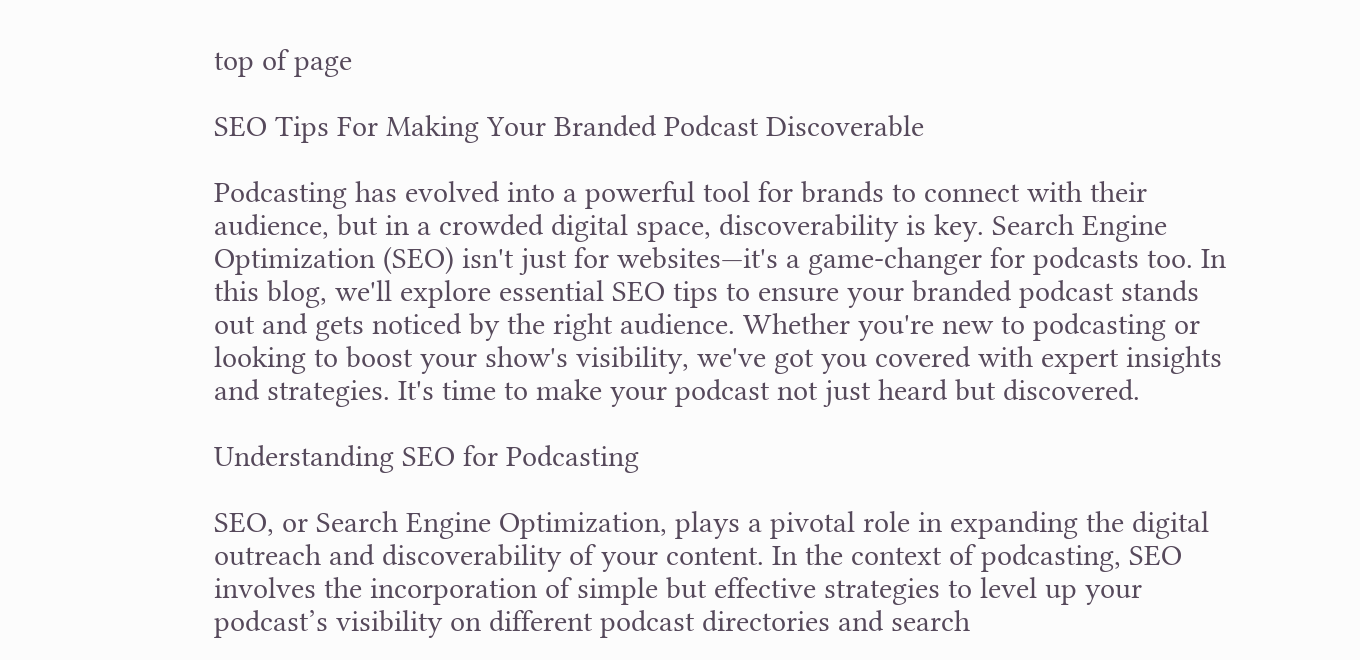top of page

SEO Tips For Making Your Branded Podcast Discoverable

Podcasting has evolved into a powerful tool for brands to connect with their audience, but in a crowded digital space, discoverability is key. Search Engine Optimization (SEO) isn't just for websites—it's a game-changer for podcasts too. In this blog, we'll explore essential SEO tips to ensure your branded podcast stands out and gets noticed by the right audience. Whether you're new to podcasting or looking to boost your show's visibility, we've got you covered with expert insights and strategies. It's time to make your podcast not just heard but discovered.

Understanding SEO for Podcasting

SEO, or Search Engine Optimization, plays a pivotal role in expanding the digital outreach and discoverability of your content. In the context of podcasting, SEO involves the incorporation of simple but effective strategies to level up your podcast’s visibility on different podcast directories and search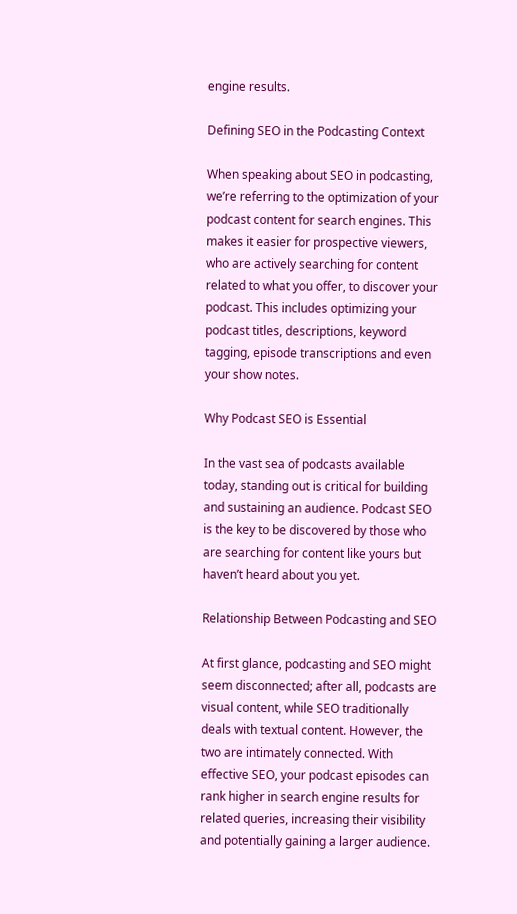engine results.

Defining SEO in the Podcasting Context

When speaking about SEO in podcasting, we’re referring to the optimization of your podcast content for search engines. This makes it easier for prospective viewers, who are actively searching for content related to what you offer, to discover your podcast. This includes optimizing your podcast titles, descriptions, keyword tagging, episode transcriptions and even your show notes.

Why Podcast SEO is Essential

In the vast sea of podcasts available today, standing out is critical for building and sustaining an audience. Podcast SEO is the key to be discovered by those who are searching for content like yours but haven’t heard about you yet.

Relationship Between Podcasting and SEO

At first glance, podcasting and SEO might seem disconnected; after all, podcasts are visual content, while SEO traditionally deals with textual content. However, the two are intimately connected. With effective SEO, your podcast episodes can rank higher in search engine results for related queries, increasing their visibility and potentially gaining a larger audience.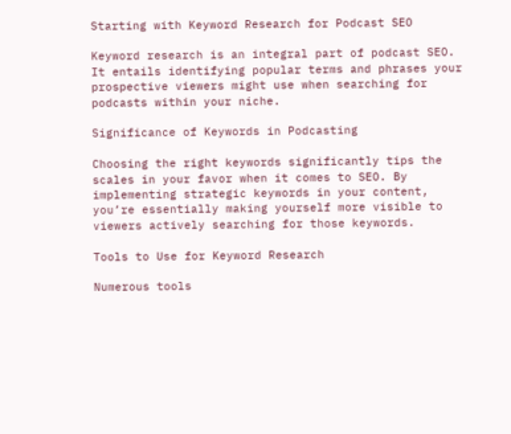Starting with Keyword Research for Podcast SEO

Keyword research is an integral part of podcast SEO. It entails identifying popular terms and phrases your prospective viewers might use when searching for podcasts within your niche.

Significance of Keywords in Podcasting

Choosing the right keywords significantly tips the scales in your favor when it comes to SEO. By implementing strategic keywords in your content, you’re essentially making yourself more visible to viewers actively searching for those keywords.

Tools to Use for Keyword Research

Numerous tools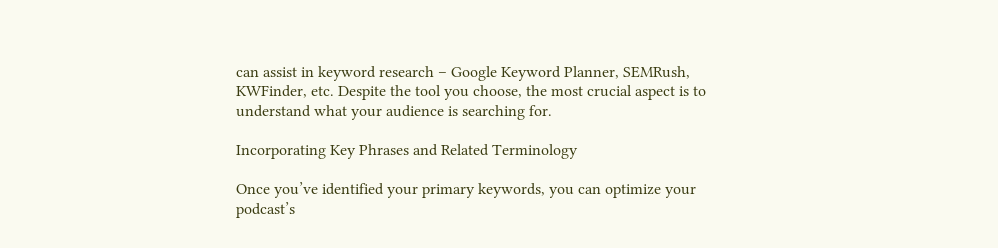can assist in keyword research – Google Keyword Planner, SEMRush, KWFinder, etc. Despite the tool you choose, the most crucial aspect is to understand what your audience is searching for.

Incorporating Key Phrases and Related Terminology

Once you’ve identified your primary keywords, you can optimize your podcast’s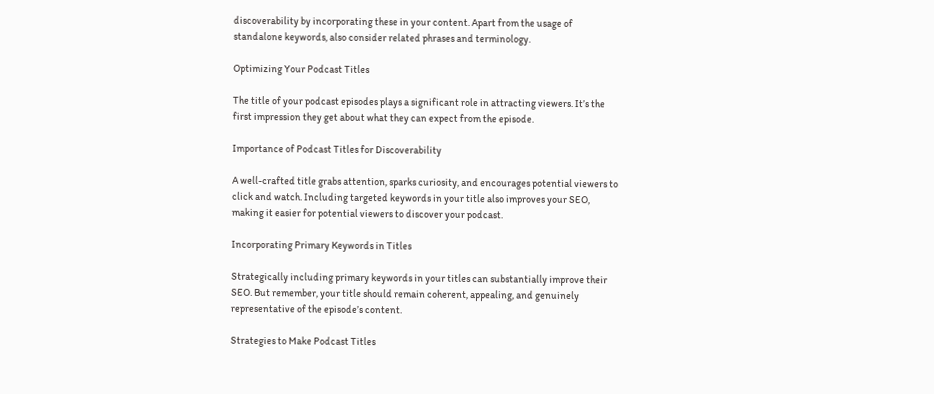discoverability by incorporating these in your content. Apart from the usage of standalone keywords, also consider related phrases and terminology.

Optimizing Your Podcast Titles

The title of your podcast episodes plays a significant role in attracting viewers. It’s the first impression they get about what they can expect from the episode.

Importance of Podcast Titles for Discoverability

A well-crafted title grabs attention, sparks curiosity, and encourages potential viewers to click and watch. Including targeted keywords in your title also improves your SEO, making it easier for potential viewers to discover your podcast.

Incorporating Primary Keywords in Titles

Strategically including primary keywords in your titles can substantially improve their SEO. But remember, your title should remain coherent, appealing, and genuinely representative of the episode’s content.

Strategies to Make Podcast Titles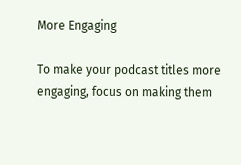More Engaging

To make your podcast titles more engaging, focus on making them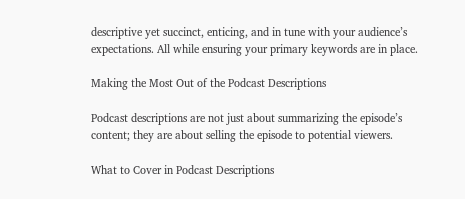descriptive yet succinct, enticing, and in tune with your audience’s expectations. All while ensuring your primary keywords are in place.

Making the Most Out of the Podcast Descriptions

Podcast descriptions are not just about summarizing the episode’s content; they are about selling the episode to potential viewers.

What to Cover in Podcast Descriptions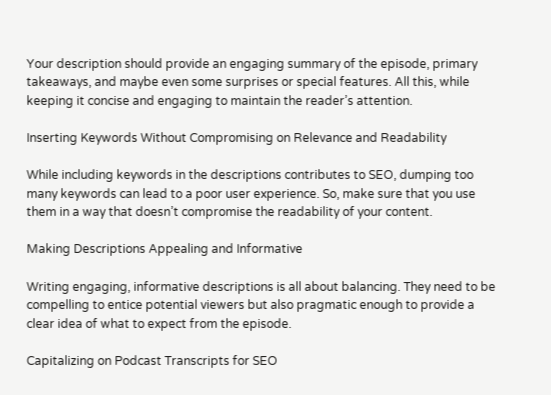Your description should provide an engaging summary of the episode, primary takeaways, and maybe even some surprises or special features. All this, while keeping it concise and engaging to maintain the reader’s attention.

Inserting Keywords Without Compromising on Relevance and Readability

While including keywords in the descriptions contributes to SEO, dumping too many keywords can lead to a poor user experience. So, make sure that you use them in a way that doesn’t compromise the readability of your content.

Making Descriptions Appealing and Informative

Writing engaging, informative descriptions is all about balancing. They need to be compelling to entice potential viewers but also pragmatic enough to provide a clear idea of what to expect from the episode.

Capitalizing on Podcast Transcripts for SEO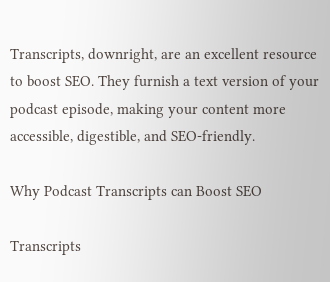Transcripts, downright, are an excellent resource to boost SEO. They furnish a text version of your podcast episode, making your content more accessible, digestible, and SEO-friendly.

Why Podcast Transcripts can Boost SEO

Transcripts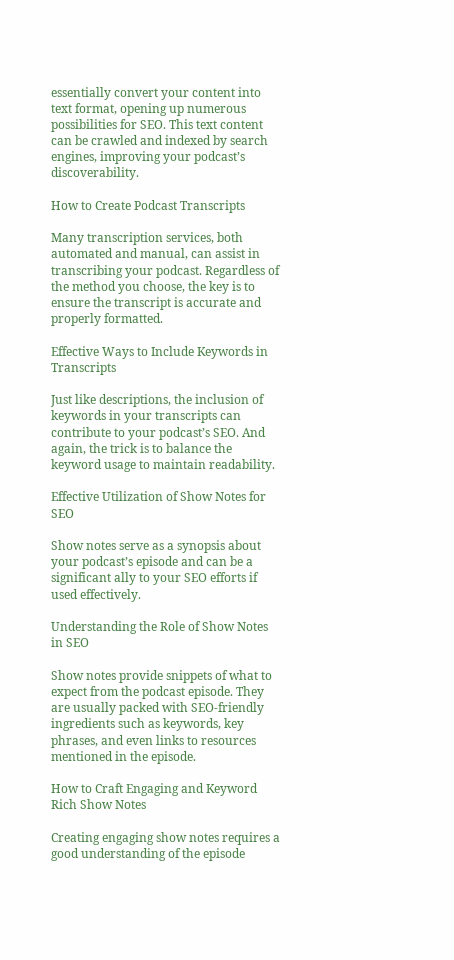essentially convert your content into text format, opening up numerous possibilities for SEO. This text content can be crawled and indexed by search engines, improving your podcast’s discoverability.

How to Create Podcast Transcripts

Many transcription services, both automated and manual, can assist in transcribing your podcast. Regardless of the method you choose, the key is to ensure the transcript is accurate and properly formatted.

Effective Ways to Include Keywords in Transcripts

Just like descriptions, the inclusion of keywords in your transcripts can contribute to your podcast’s SEO. And again, the trick is to balance the keyword usage to maintain readability.

Effective Utilization of Show Notes for SEO

Show notes serve as a synopsis about your podcast’s episode and can be a significant ally to your SEO efforts if used effectively.

Understanding the Role of Show Notes in SEO

Show notes provide snippets of what to expect from the podcast episode. They are usually packed with SEO-friendly ingredients such as keywords, key phrases, and even links to resources mentioned in the episode.

How to Craft Engaging and Keyword Rich Show Notes

Creating engaging show notes requires a good understanding of the episode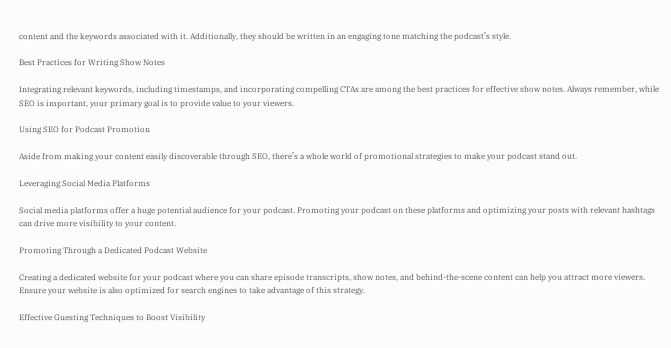content and the keywords associated with it. Additionally, they should be written in an engaging tone matching the podcast’s style.

Best Practices for Writing Show Notes

Integrating relevant keywords, including timestamps, and incorporating compelling CTAs are among the best practices for effective show notes. Always remember, while SEO is important, your primary goal is to provide value to your viewers.

Using SEO for Podcast Promotion

Aside from making your content easily discoverable through SEO, there’s a whole world of promotional strategies to make your podcast stand out.

Leveraging Social Media Platforms

Social media platforms offer a huge potential audience for your podcast. Promoting your podcast on these platforms and optimizing your posts with relevant hashtags can drive more visibility to your content.

Promoting Through a Dedicated Podcast Website

Creating a dedicated website for your podcast where you can share episode transcripts, show notes, and behind-the-scene content can help you attract more viewers. Ensure your website is also optimized for search engines to take advantage of this strategy.

Effective Guesting Techniques to Boost Visibility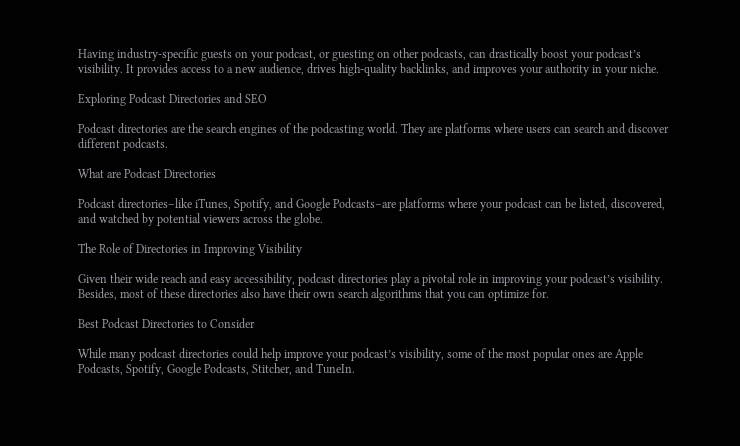Having industry-specific guests on your podcast, or guesting on other podcasts, can drastically boost your podcast’s visibility. It provides access to a new audience, drives high-quality backlinks, and improves your authority in your niche.

Exploring Podcast Directories and SEO

Podcast directories are the search engines of the podcasting world. They are platforms where users can search and discover different podcasts.

What are Podcast Directories

Podcast directories–like iTunes, Spotify, and Google Podcasts–are platforms where your podcast can be listed, discovered, and watched by potential viewers across the globe.

The Role of Directories in Improving Visibility

Given their wide reach and easy accessibility, podcast directories play a pivotal role in improving your podcast’s visibility. Besides, most of these directories also have their own search algorithms that you can optimize for.

Best Podcast Directories to Consider

While many podcast directories could help improve your podcast’s visibility, some of the most popular ones are Apple Podcasts, Spotify, Google Podcasts, Stitcher, and TuneIn.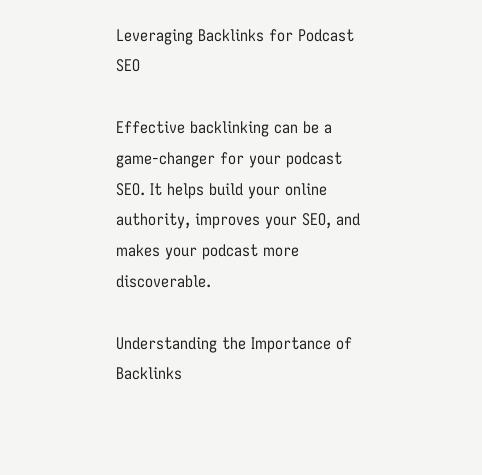Leveraging Backlinks for Podcast SEO

Effective backlinking can be a game-changer for your podcast SEO. It helps build your online authority, improves your SEO, and makes your podcast more discoverable.

Understanding the Importance of Backlinks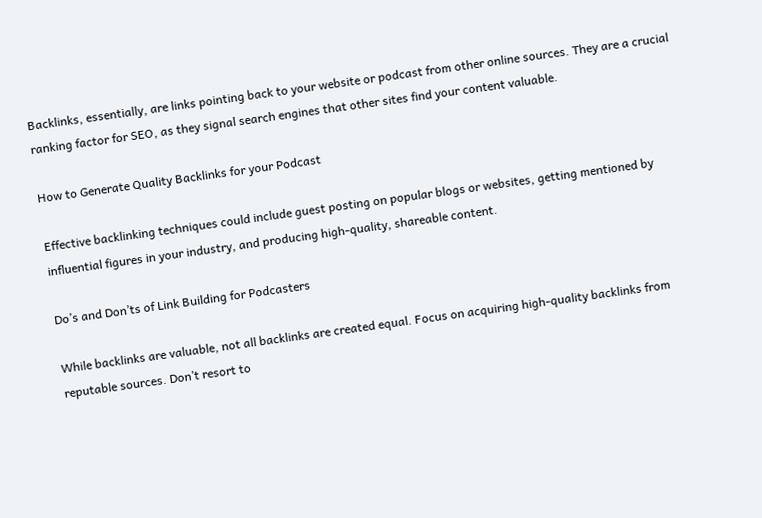Backlinks, essentially, are links pointing back to your website or podcast from other online sources. They are a crucial ranking factor for SEO, as they signal search engines that other sites find your content valuable.

How to Generate Quality Backlinks for your Podcast

Effective backlinking techniques could include guest posting on popular blogs or websites, getting mentioned by influential figures in your industry, and producing high-quality, shareable content.

Do’s and Don’ts of Link Building for Podcasters

While backlinks are valuable, not all backlinks are created equal. Focus on acquiring high-quality backlinks from reputable sources. Don’t resort to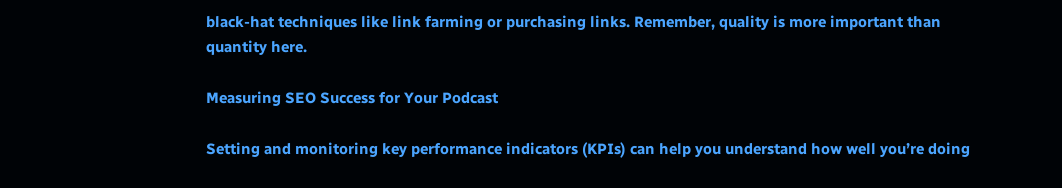black-hat techniques like link farming or purchasing links. Remember, quality is more important than quantity here.

Measuring SEO Success for Your Podcast

Setting and monitoring key performance indicators (KPIs) can help you understand how well you’re doing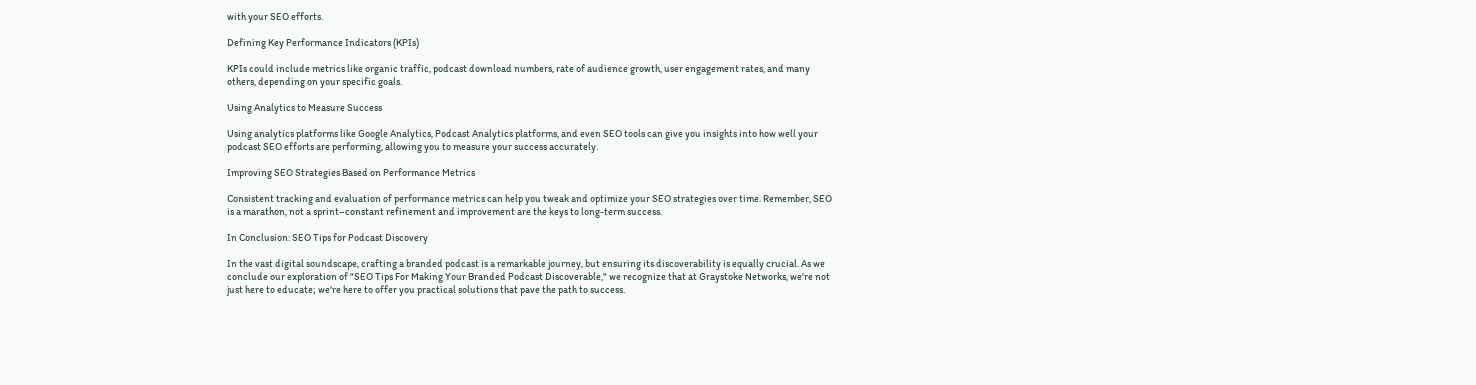with your SEO efforts.

Defining Key Performance Indicators (KPIs)

KPIs could include metrics like organic traffic, podcast download numbers, rate of audience growth, user engagement rates, and many others, depending on your specific goals.

Using Analytics to Measure Success

Using analytics platforms like Google Analytics, Podcast Analytics platforms, and even SEO tools can give you insights into how well your podcast SEO efforts are performing, allowing you to measure your success accurately.

Improving SEO Strategies Based on Performance Metrics

Consistent tracking and evaluation of performance metrics can help you tweak and optimize your SEO strategies over time. Remember, SEO is a marathon, not a sprint–constant refinement and improvement are the keys to long-term success.

In Conclusion: SEO Tips for Podcast Discovery

In the vast digital soundscape, crafting a branded podcast is a remarkable journey, but ensuring its discoverability is equally crucial. As we conclude our exploration of "SEO Tips For Making Your Branded Podcast Discoverable," we recognize that at Graystoke Networks, we're not just here to educate; we're here to offer you practical solutions that pave the path to success.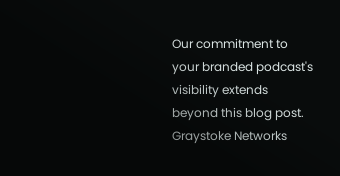Our commitment to your branded podcast's visibility extends beyond this blog post. Graystoke Networks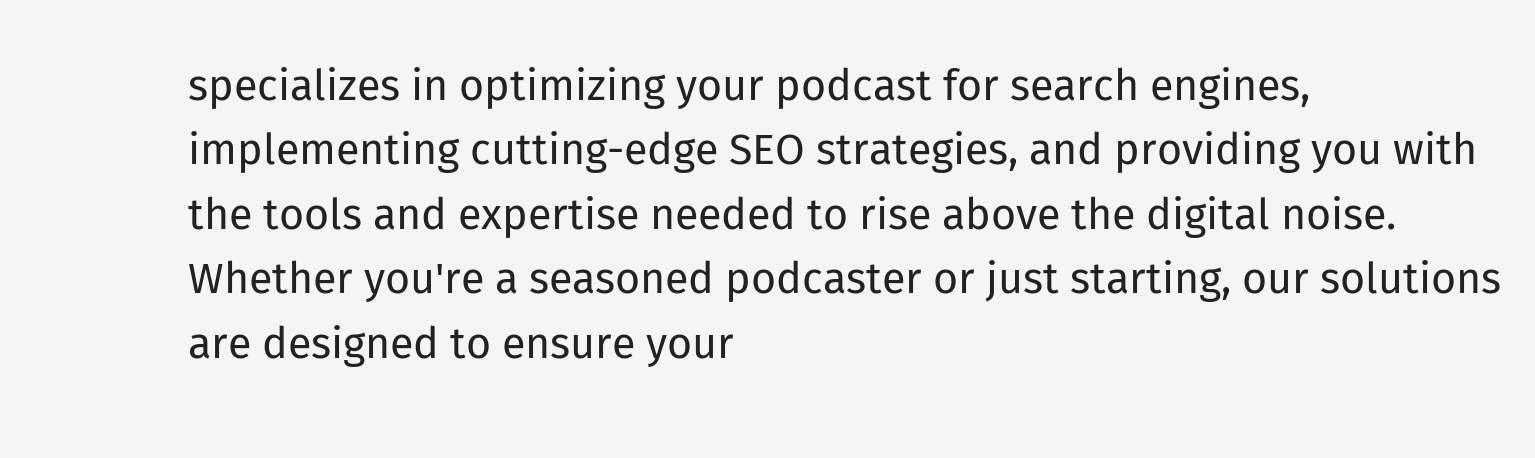specializes in optimizing your podcast for search engines, implementing cutting-edge SEO strategies, and providing you with the tools and expertise needed to rise above the digital noise. Whether you're a seasoned podcaster or just starting, our solutions are designed to ensure your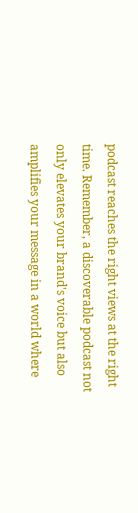podcast reaches the right views at the right time. Remember, a discoverable podcast not only elevates your brand's voice but also amplifies your message in a world where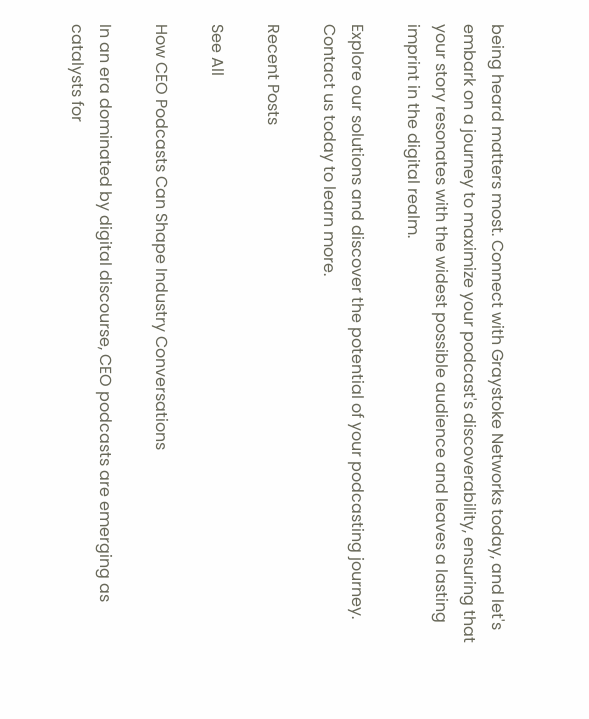being heard matters most. Connect with Graystoke Networks today, and let's embark on a journey to maximize your podcast's discoverability, ensuring that your story resonates with the widest possible audience and leaves a lasting imprint in the digital realm.

Explore our solutions and discover the potential of your podcasting journey. Contact us today to learn more.

Recent Posts

See All

How CEO Podcasts Can Shape Industry Conversations

In an era dominated by digital discourse, CEO podcasts are emerging as catalysts for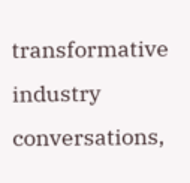transformative industry conversations,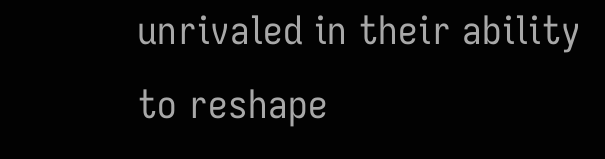unrivaled in their ability to reshape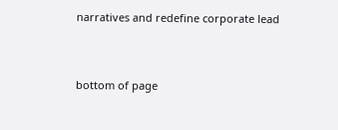narratives and redefine corporate lead


bottom of page